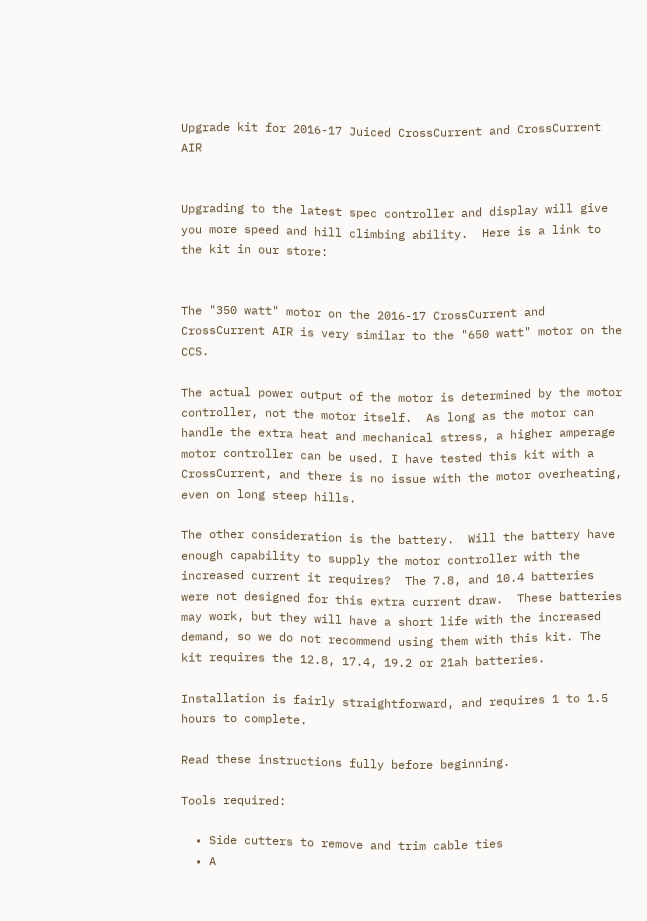Upgrade kit for 2016-17 Juiced CrossCurrent and CrossCurrent AIR


Upgrading to the latest spec controller and display will give you more speed and hill climbing ability.  Here is a link to the kit in our store:


The "350 watt" motor on the 2016-17 CrossCurrent and CrossCurrent AIR is very similar to the "650 watt" motor on the CCS.

The actual power output of the motor is determined by the motor controller, not the motor itself.  As long as the motor can handle the extra heat and mechanical stress, a higher amperage motor controller can be used. I have tested this kit with a CrossCurrent, and there is no issue with the motor overheating, even on long steep hills.

The other consideration is the battery.  Will the battery have enough capability to supply the motor controller with the increased current it requires?  The 7.8, and 10.4 batteries were not designed for this extra current draw.  These batteries may work, but they will have a short life with the increased demand, so we do not recommend using them with this kit. The kit requires the 12.8, 17.4, 19.2 or 21ah batteries.

Installation is fairly straightforward, and requires 1 to 1.5 hours to complete.

Read these instructions fully before beginning.

Tools required:

  • Side cutters to remove and trim cable ties
  • A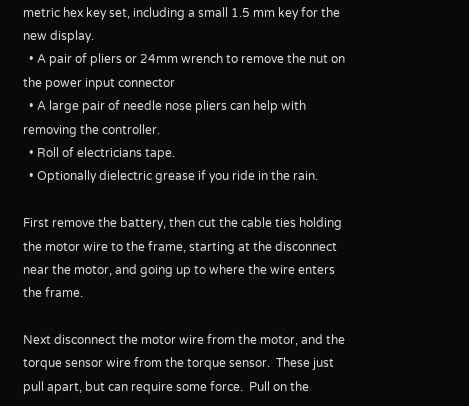metric hex key set, including a small 1.5 mm key for the new display.
  • A pair of pliers or 24mm wrench to remove the nut on the power input connector
  • A large pair of needle nose pliers can help with removing the controller.
  • Roll of electricians tape.
  • Optionally dielectric grease if you ride in the rain.

First remove the battery, then cut the cable ties holding the motor wire to the frame, starting at the disconnect near the motor, and going up to where the wire enters the frame.

Next disconnect the motor wire from the motor, and the torque sensor wire from the torque sensor.  These just pull apart, but can require some force.  Pull on the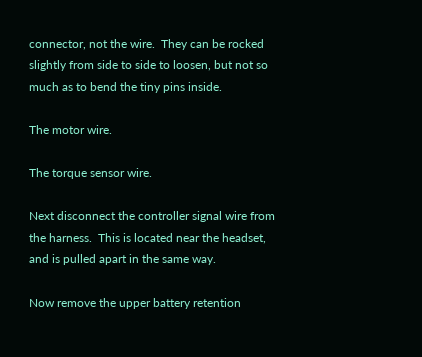connector, not the wire.  They can be rocked slightly from side to side to loosen, but not so much as to bend the tiny pins inside.

The motor wire.

The torque sensor wire.

Next disconnect the controller signal wire from the harness.  This is located near the headset, and is pulled apart in the same way.

Now remove the upper battery retention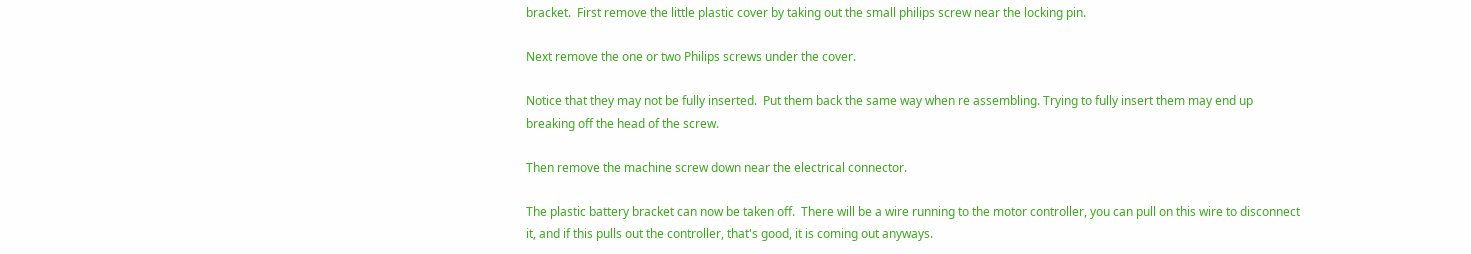bracket.  First remove the little plastic cover by taking out the small philips screw near the locking pin.

Next remove the one or two Philips screws under the cover.

Notice that they may not be fully inserted.  Put them back the same way when re assembling. Trying to fully insert them may end up breaking off the head of the screw.

Then remove the machine screw down near the electrical connector.

The plastic battery bracket can now be taken off.  There will be a wire running to the motor controller, you can pull on this wire to disconnect it, and if this pulls out the controller, that's good, it is coming out anyways.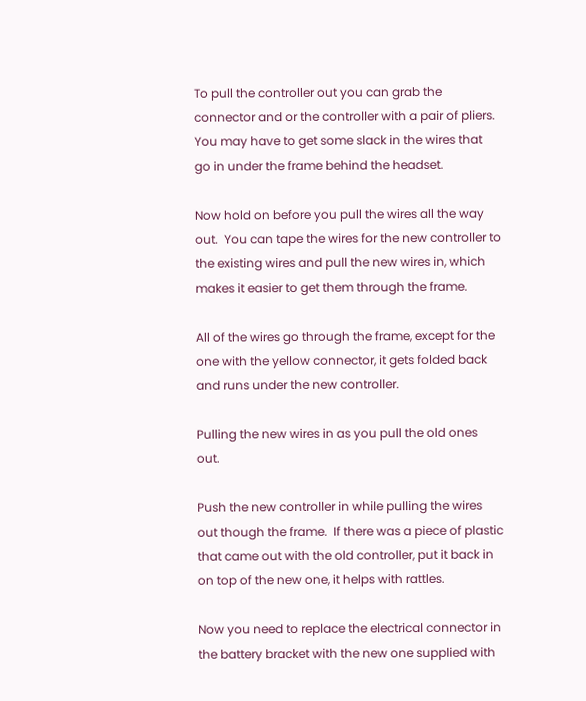To pull the controller out you can grab the connector and or the controller with a pair of pliers.  You may have to get some slack in the wires that go in under the frame behind the headset.

Now hold on before you pull the wires all the way out.  You can tape the wires for the new controller to the existing wires and pull the new wires in, which makes it easier to get them through the frame.

All of the wires go through the frame, except for the one with the yellow connector, it gets folded back and runs under the new controller.

Pulling the new wires in as you pull the old ones out.

Push the new controller in while pulling the wires out though the frame.  If there was a piece of plastic that came out with the old controller, put it back in on top of the new one, it helps with rattles.

Now you need to replace the electrical connector in the battery bracket with the new one supplied with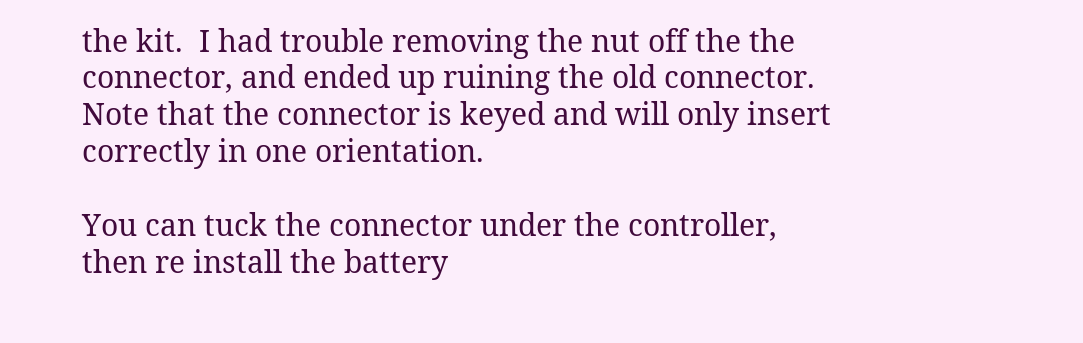the kit.  I had trouble removing the nut off the the connector, and ended up ruining the old connector.  Note that the connector is keyed and will only insert correctly in one orientation.

You can tuck the connector under the controller, then re install the battery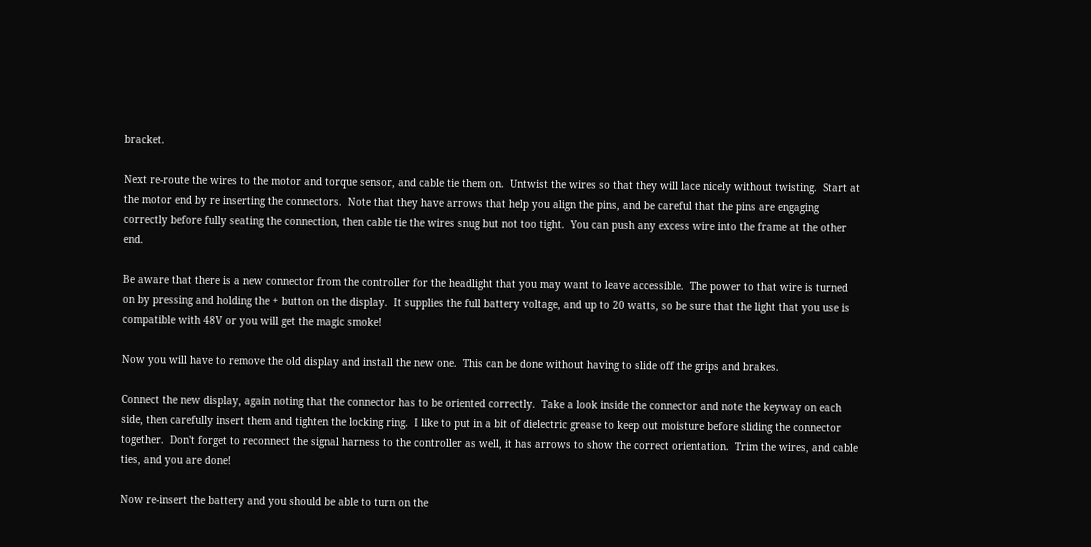bracket.

Next re-route the wires to the motor and torque sensor, and cable tie them on.  Untwist the wires so that they will lace nicely without twisting.  Start at the motor end by re inserting the connectors.  Note that they have arrows that help you align the pins, and be careful that the pins are engaging correctly before fully seating the connection, then cable tie the wires snug but not too tight.  You can push any excess wire into the frame at the other end.

Be aware that there is a new connector from the controller for the headlight that you may want to leave accessible.  The power to that wire is turned on by pressing and holding the + button on the display.  It supplies the full battery voltage, and up to 20 watts, so be sure that the light that you use is compatible with 48V or you will get the magic smoke!

Now you will have to remove the old display and install the new one.  This can be done without having to slide off the grips and brakes.

Connect the new display, again noting that the connector has to be oriented correctly.  Take a look inside the connector and note the keyway on each side, then carefully insert them and tighten the locking ring.  I like to put in a bit of dielectric grease to keep out moisture before sliding the connector together.  Don't forget to reconnect the signal harness to the controller as well, it has arrows to show the correct orientation.  Trim the wires, and cable ties, and you are done!

Now re-insert the battery and you should be able to turn on the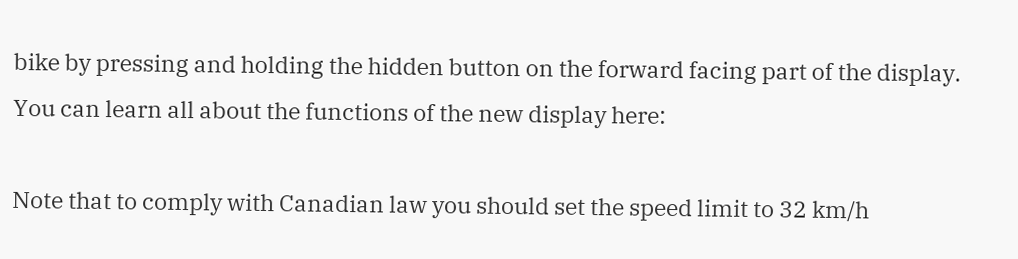bike by pressing and holding the hidden button on the forward facing part of the display.  You can learn all about the functions of the new display here:

Note that to comply with Canadian law you should set the speed limit to 32 km/h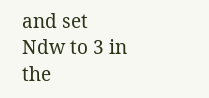and set Ndw to 3 in the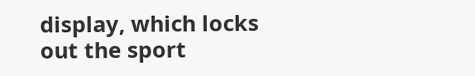display, which locks out the sport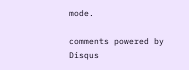mode.

comments powered by Disqus